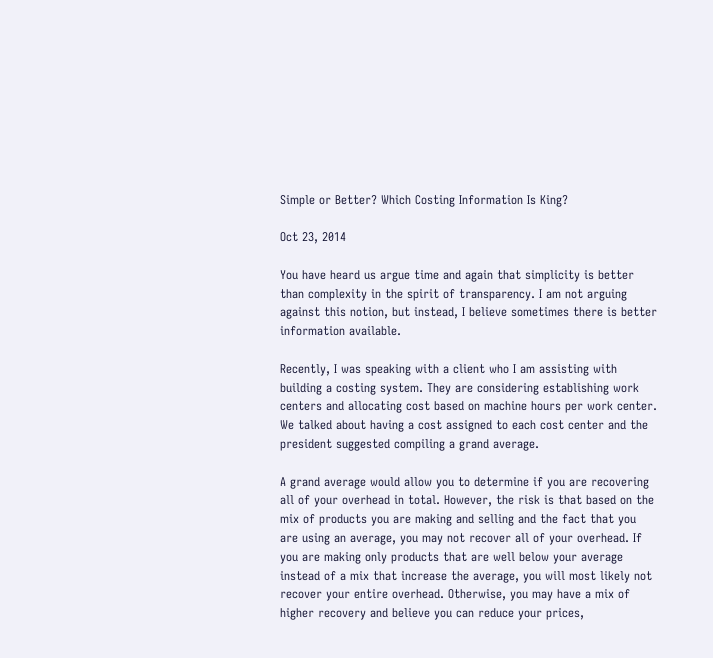Simple or Better? Which Costing Information Is King?

Oct 23, 2014

You have heard us argue time and again that simplicity is better than complexity in the spirit of transparency. I am not arguing against this notion, but instead, I believe sometimes there is better information available.

Recently, I was speaking with a client who I am assisting with building a costing system. They are considering establishing work centers and allocating cost based on machine hours per work center. We talked about having a cost assigned to each cost center and the president suggested compiling a grand average.

A grand average would allow you to determine if you are recovering all of your overhead in total. However, the risk is that based on the mix of products you are making and selling and the fact that you are using an average, you may not recover all of your overhead. If you are making only products that are well below your average instead of a mix that increase the average, you will most likely not recover your entire overhead. Otherwise, you may have a mix of higher recovery and believe you can reduce your prices,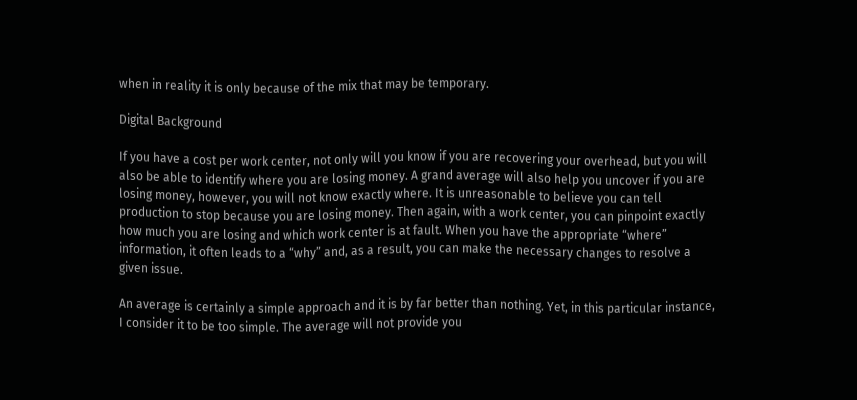when in reality it is only because of the mix that may be temporary.

Digital Background

If you have a cost per work center, not only will you know if you are recovering your overhead, but you will also be able to identify where you are losing money. A grand average will also help you uncover if you are losing money, however, you will not know exactly where. It is unreasonable to believe you can tell production to stop because you are losing money. Then again, with a work center, you can pinpoint exactly how much you are losing and which work center is at fault. When you have the appropriate “where” information, it often leads to a “why” and, as a result, you can make the necessary changes to resolve a given issue.

An average is certainly a simple approach and it is by far better than nothing. Yet, in this particular instance, I consider it to be too simple. The average will not provide you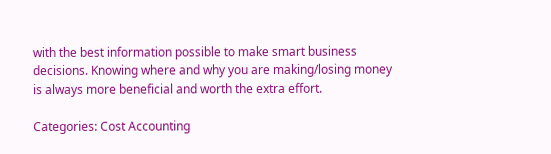with the best information possible to make smart business decisions. Knowing where and why you are making/losing money is always more beneficial and worth the extra effort.

Categories: Cost Accounting